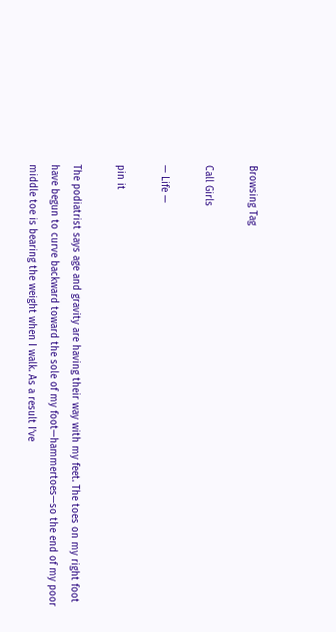Browsing Tag

Call Girls

— Life —

pin it

The podiatrist says age and gravity are having their way with my feet. The toes on my right foot have begun to curve backward toward the sole of my foot—hammertoes—so the end of my poor middle toe is bearing the weight when I walk. As a result I’ve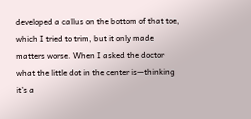developed a callus on the bottom of that toe, which I tried to trim, but it only made matters worse. When I asked the doctor what the little dot in the center is—thinking it’s a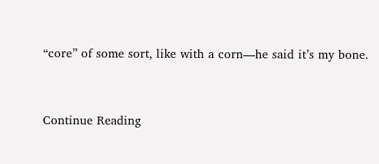“core” of some sort, like with a corn—he said it’s my bone.


Continue Reading